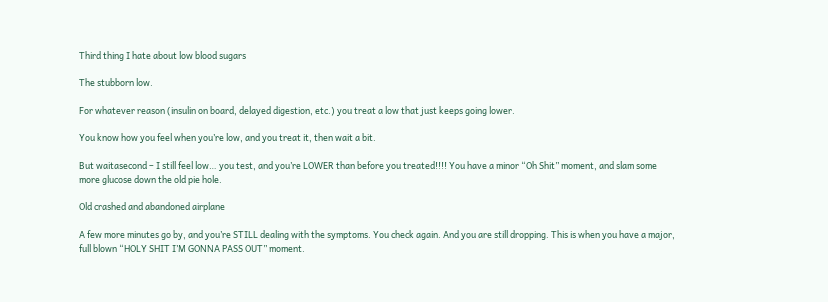Third thing I hate about low blood sugars

The stubborn low.

For whatever reason (insulin on board, delayed digestion, etc.) you treat a low that just keeps going lower.

You know how you feel when you’re low, and you treat it, then wait a bit.

But waitasecond – I still feel low… you test, and you’re LOWER than before you treated!!!! You have a minor “Oh Shit” moment, and slam some more glucose down the old pie hole.

Old crashed and abandoned airplane

A few more minutes go by, and you’re STILL dealing with the symptoms. You check again. And you are still dropping. This is when you have a major, full blown “HOLY SHIT I’M GONNA PASS OUT” moment.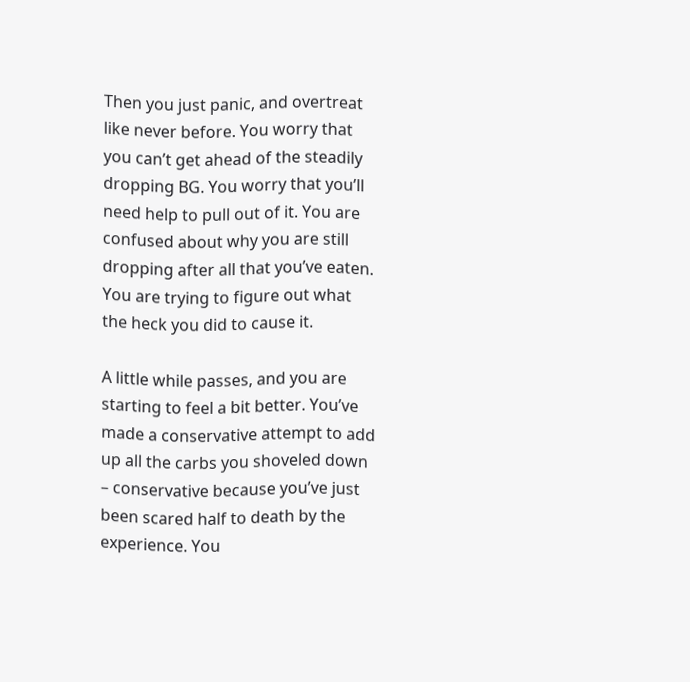Then you just panic, and overtreat like never before. You worry that you can’t get ahead of the steadily dropping BG. You worry that you’ll need help to pull out of it. You are confused about why you are still dropping after all that you’ve eaten. You are trying to figure out what the heck you did to cause it.

A little while passes, and you are starting to feel a bit better. You’ve made a conservative attempt to add up all the carbs you shoveled down – conservative because you’ve just been scared half to death by the experience. You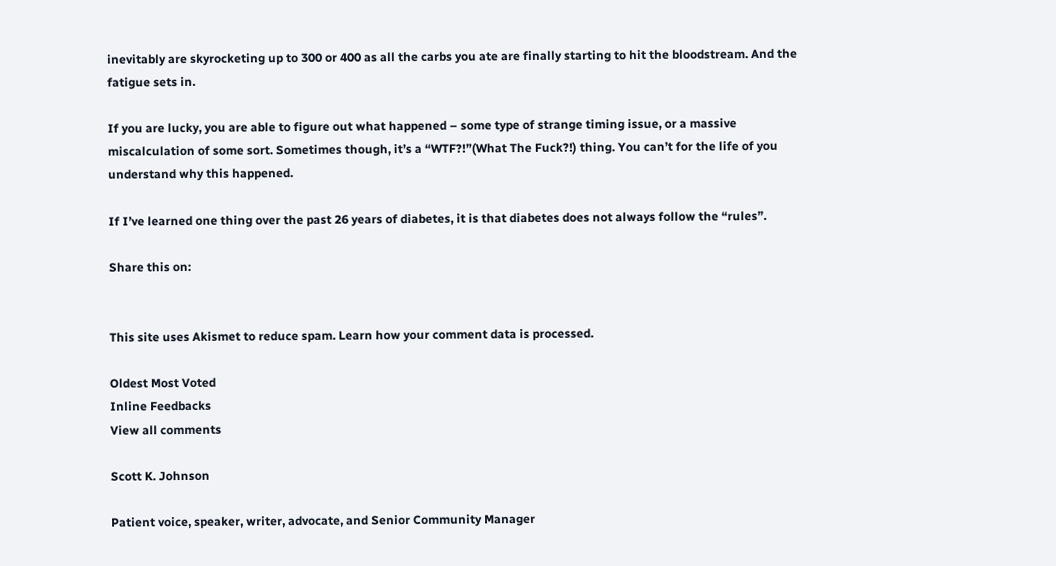inevitably are skyrocketing up to 300 or 400 as all the carbs you ate are finally starting to hit the bloodstream. And the fatigue sets in.

If you are lucky, you are able to figure out what happened – some type of strange timing issue, or a massive miscalculation of some sort. Sometimes though, it’s a “WTF?!”(What The Fuck?!) thing. You can’t for the life of you understand why this happened.

If I’ve learned one thing over the past 26 years of diabetes, it is that diabetes does not always follow the “rules”.

Share this on:


This site uses Akismet to reduce spam. Learn how your comment data is processed.

Oldest Most Voted
Inline Feedbacks
View all comments

Scott K. Johnson

Patient voice, speaker, writer, advocate, and Senior Community Manager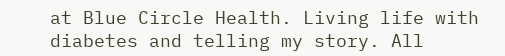at Blue Circle Health. Living life with diabetes and telling my story. All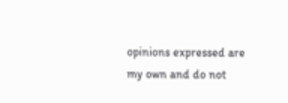opinions expressed are my own and do not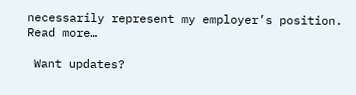necessarily represent my employer’s position. Read more…

 Want updates?